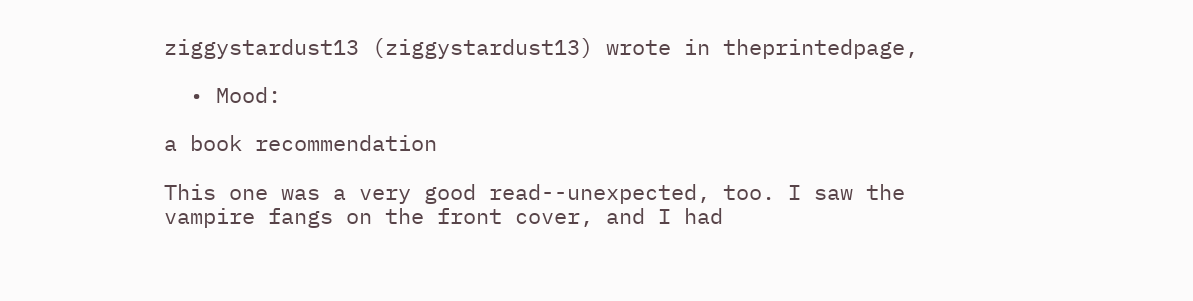ziggystardust13 (ziggystardust13) wrote in theprintedpage,

  • Mood:

a book recommendation

This one was a very good read--unexpected, too. I saw the vampire fangs on the front cover, and I had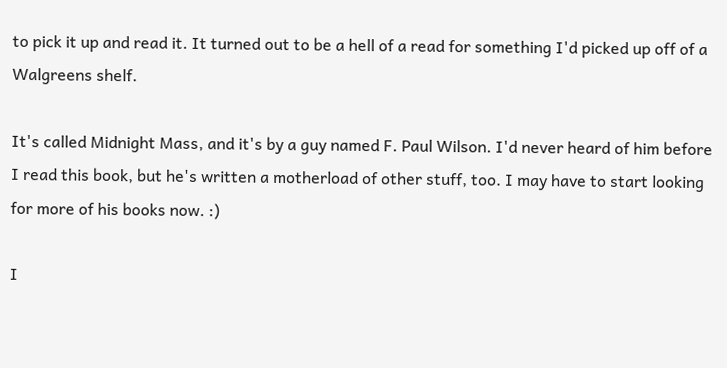to pick it up and read it. It turned out to be a hell of a read for something I'd picked up off of a Walgreens shelf.

It's called Midnight Mass, and it's by a guy named F. Paul Wilson. I'd never heard of him before I read this book, but he's written a motherload of other stuff, too. I may have to start looking for more of his books now. :)

I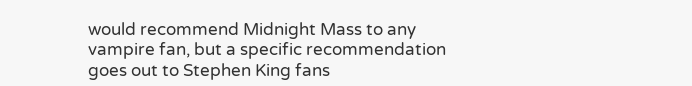would recommend Midnight Mass to any vampire fan, but a specific recommendation goes out to Stephen King fans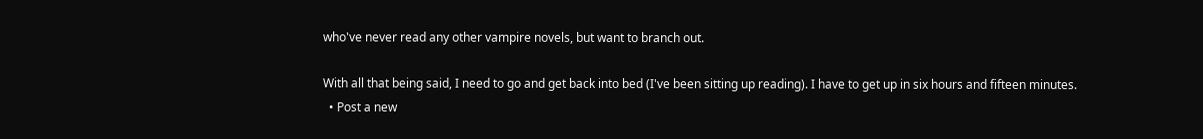who've never read any other vampire novels, but want to branch out.

With all that being said, I need to go and get back into bed (I've been sitting up reading). I have to get up in six hours and fifteen minutes.
  • Post a new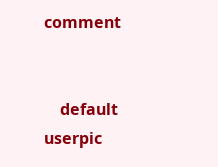comment


    default userpic